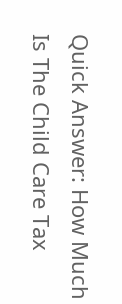Quick Answer: How Much Is The Child Care Tax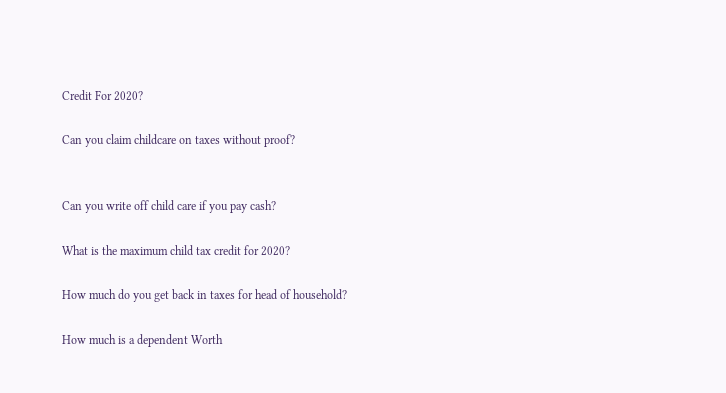Credit For 2020?

Can you claim childcare on taxes without proof?


Can you write off child care if you pay cash?

What is the maximum child tax credit for 2020?

How much do you get back in taxes for head of household?

How much is a dependent Worth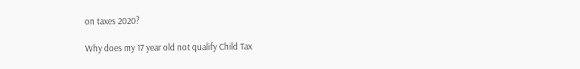on taxes 2020?

Why does my 17 year old not qualify Child Tax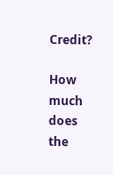Credit?

How much does the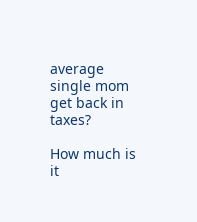average single mom get back in taxes?

How much is it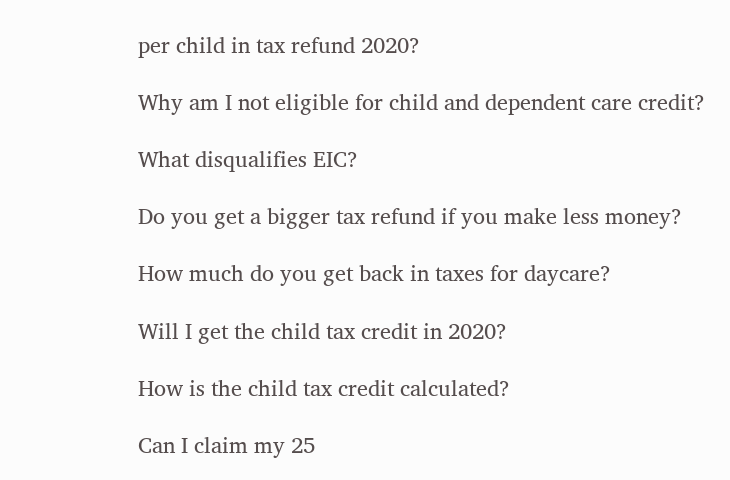per child in tax refund 2020?

Why am I not eligible for child and dependent care credit?

What disqualifies EIC?

Do you get a bigger tax refund if you make less money?

How much do you get back in taxes for daycare?

Will I get the child tax credit in 2020?

How is the child tax credit calculated?

Can I claim my 25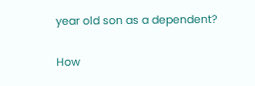year old son as a dependent?

How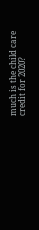much is the child care credit for 2020?